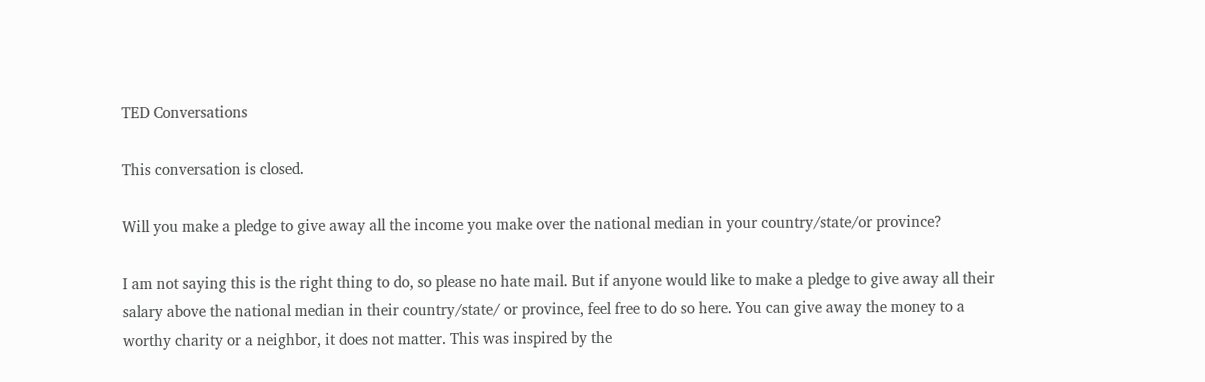TED Conversations

This conversation is closed.

Will you make a pledge to give away all the income you make over the national median in your country/state/or province?

I am not saying this is the right thing to do, so please no hate mail. But if anyone would like to make a pledge to give away all their salary above the national median in their country/state/ or province, feel free to do so here. You can give away the money to a worthy charity or a neighbor, it does not matter. This was inspired by the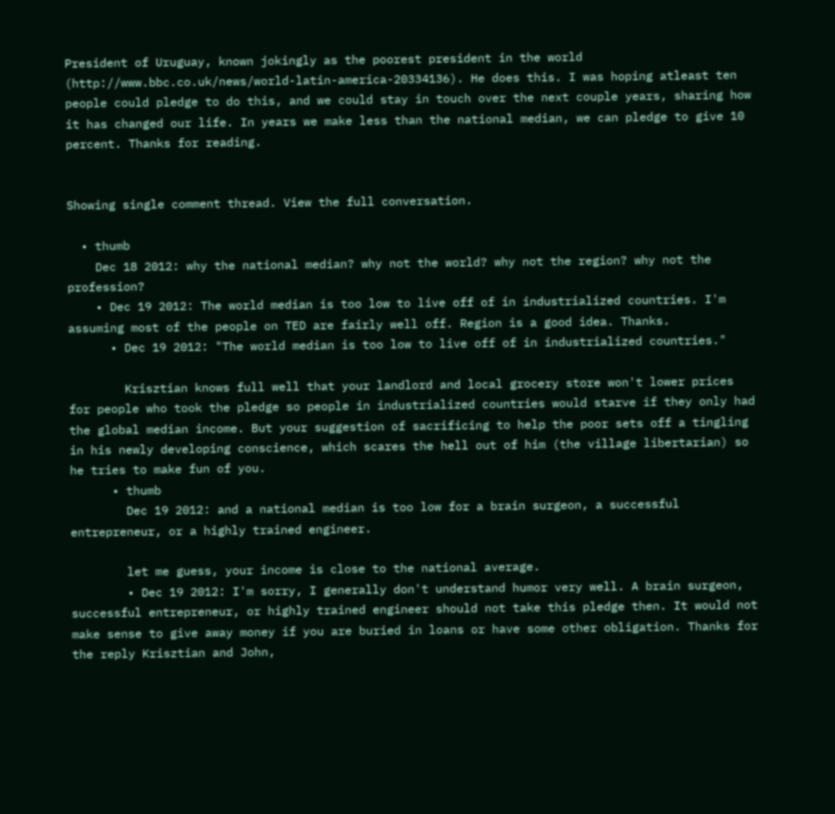President of Uruguay, known jokingly as the poorest president in the world (http://www.bbc.co.uk/news/world-latin-america-20334136). He does this. I was hoping atleast ten people could pledge to do this, and we could stay in touch over the next couple years, sharing how it has changed our life. In years we make less than the national median, we can pledge to give 10 percent. Thanks for reading.


Showing single comment thread. View the full conversation.

  • thumb
    Dec 18 2012: why the national median? why not the world? why not the region? why not the profession?
    • Dec 19 2012: The world median is too low to live off of in industrialized countries. I'm assuming most of the people on TED are fairly well off. Region is a good idea. Thanks.
      • Dec 19 2012: "The world median is too low to live off of in industrialized countries."

        Krisztian knows full well that your landlord and local grocery store won't lower prices for people who took the pledge so people in industrialized countries would starve if they only had the global median income. But your suggestion of sacrificing to help the poor sets off a tingling in his newly developing conscience, which scares the hell out of him (the village libertarian) so he tries to make fun of you.
      • thumb
        Dec 19 2012: and a national median is too low for a brain surgeon, a successful entrepreneur, or a highly trained engineer.

        let me guess, your income is close to the national average.
        • Dec 19 2012: I'm sorry, I generally don't understand humor very well. A brain surgeon, successful entrepreneur, or highly trained engineer should not take this pledge then. It would not make sense to give away money if you are buried in loans or have some other obligation. Thanks for the reply Krisztian and John,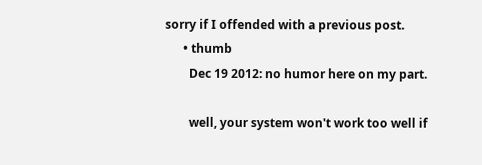sorry if I offended with a previous post.
      • thumb
        Dec 19 2012: no humor here on my part.

        well, your system won't work too well if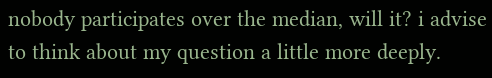nobody participates over the median, will it? i advise to think about my question a little more deeply.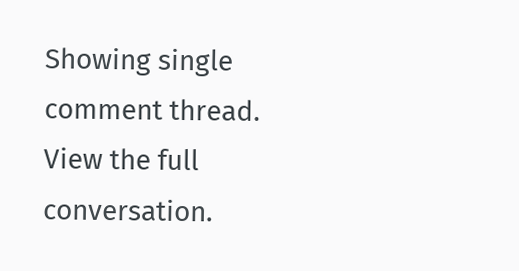Showing single comment thread. View the full conversation.